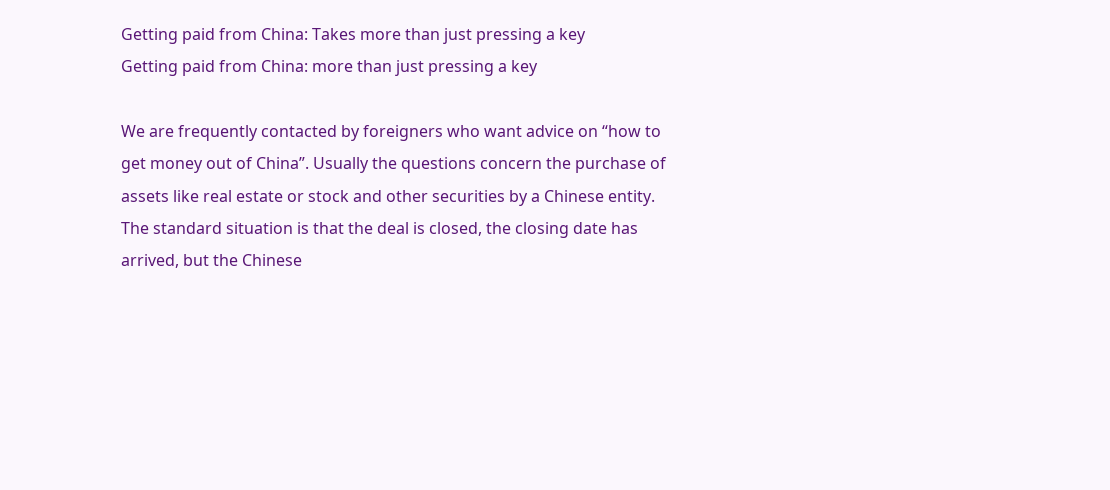Getting paid from China: Takes more than just pressing a key
Getting paid from China: more than just pressing a key

We are frequently contacted by foreigners who want advice on “how to get money out of China”. Usually the questions concern the purchase of assets like real estate or stock and other securities by a Chinese entity. The standard situation is that the deal is closed, the closing date has arrived, but the Chinese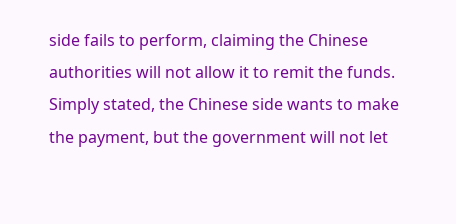side fails to perform, claiming the Chinese authorities will not allow it to remit the funds. Simply stated, the Chinese side wants to make the payment, but the government will not let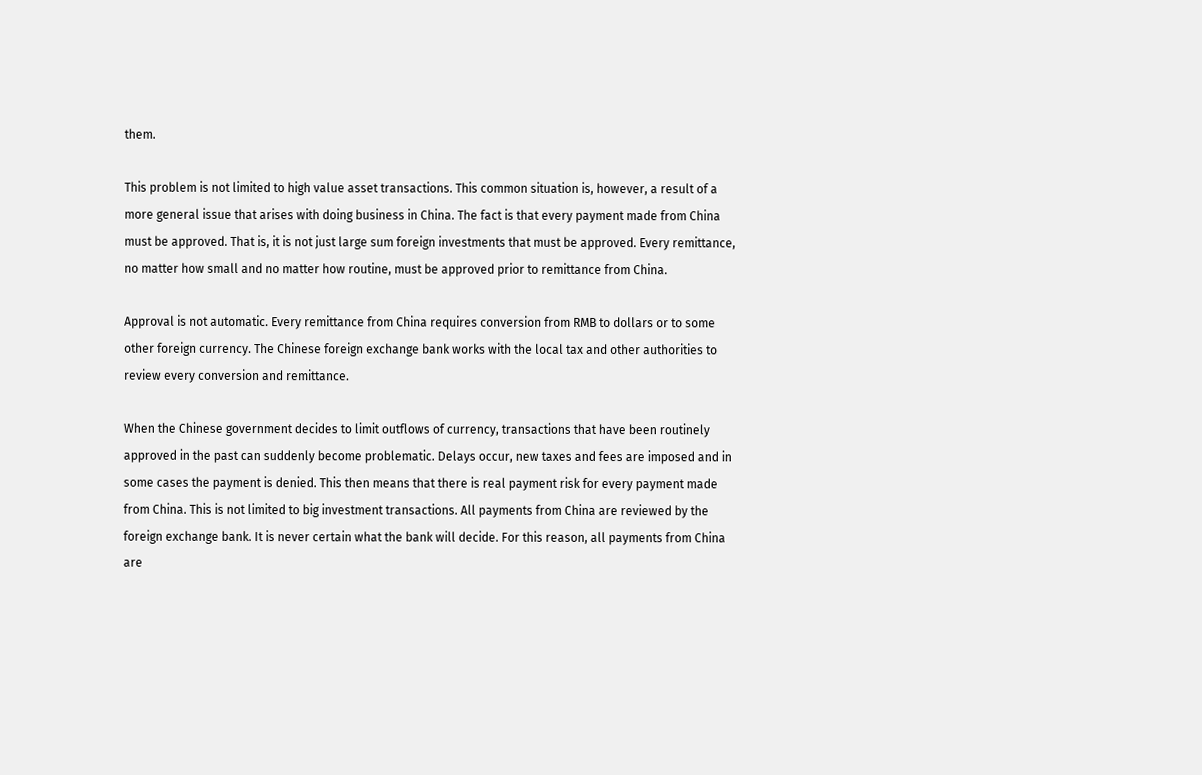them.

This problem is not limited to high value asset transactions. This common situation is, however, a result of a more general issue that arises with doing business in China. The fact is that every payment made from China must be approved. That is, it is not just large sum foreign investments that must be approved. Every remittance, no matter how small and no matter how routine, must be approved prior to remittance from China.

Approval is not automatic. Every remittance from China requires conversion from RMB to dollars or to some other foreign currency. The Chinese foreign exchange bank works with the local tax and other authorities to review every conversion and remittance.

When the Chinese government decides to limit outflows of currency, transactions that have been routinely approved in the past can suddenly become problematic. Delays occur, new taxes and fees are imposed and in some cases the payment is denied. This then means that there is real payment risk for every payment made from China. This is not limited to big investment transactions. All payments from China are reviewed by the foreign exchange bank. It is never certain what the bank will decide. For this reason, all payments from China are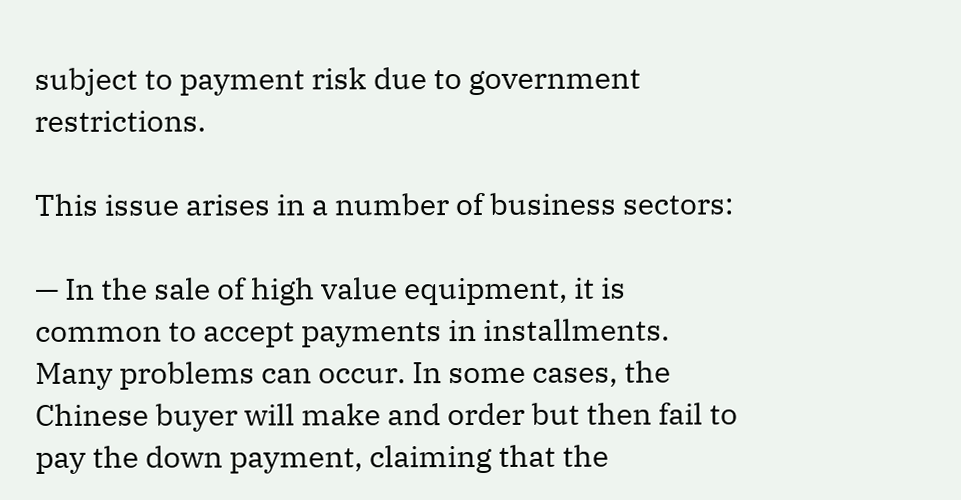subject to payment risk due to government restrictions.

This issue arises in a number of business sectors:

— In the sale of high value equipment, it is common to accept payments in installments. Many problems can occur. In some cases, the Chinese buyer will make and order but then fail to pay the down payment, claiming that the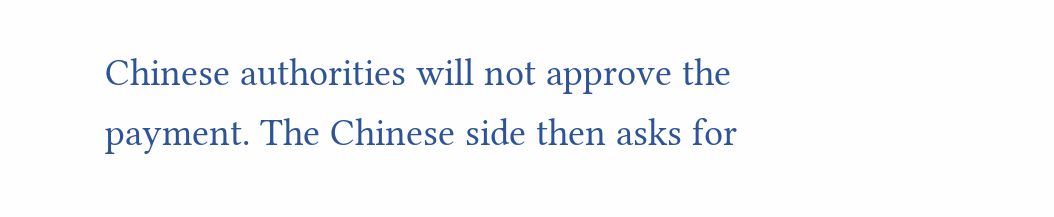Chinese authorities will not approve the payment. The Chinese side then asks for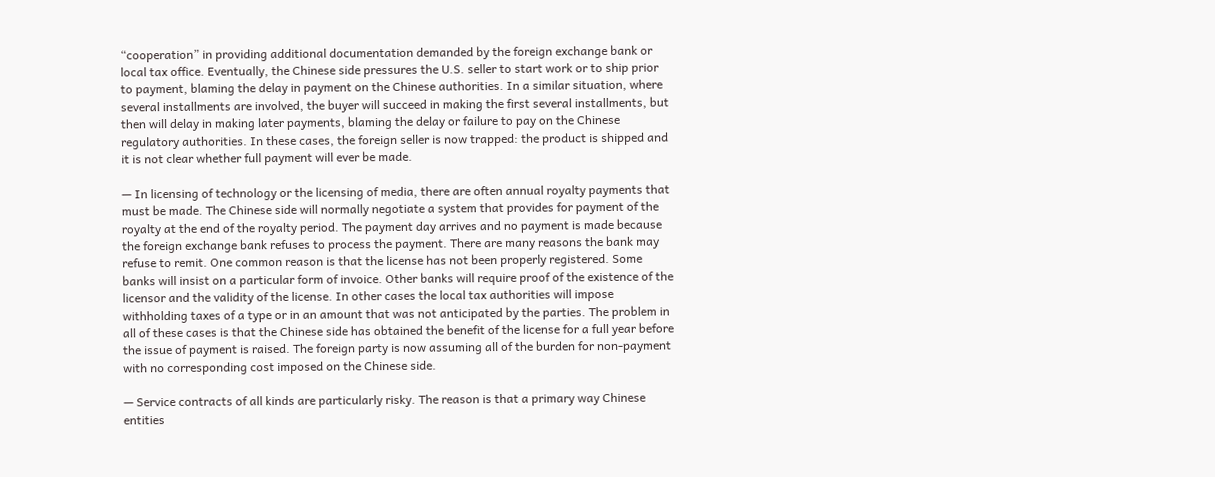“cooperation” in providing additional documentation demanded by the foreign exchange bank or local tax office. Eventually, the Chinese side pressures the U.S. seller to start work or to ship prior to payment, blaming the delay in payment on the Chinese authorities. In a similar situation, where several installments are involved, the buyer will succeed in making the first several installments, but then will delay in making later payments, blaming the delay or failure to pay on the Chinese regulatory authorities. In these cases, the foreign seller is now trapped: the product is shipped and it is not clear whether full payment will ever be made.

— In licensing of technology or the licensing of media, there are often annual royalty payments that must be made. The Chinese side will normally negotiate a system that provides for payment of the royalty at the end of the royalty period. The payment day arrives and no payment is made because the foreign exchange bank refuses to process the payment. There are many reasons the bank may refuse to remit. One common reason is that the license has not been properly registered. Some banks will insist on a particular form of invoice. Other banks will require proof of the existence of the licensor and the validity of the license. In other cases the local tax authorities will impose withholding taxes of a type or in an amount that was not anticipated by the parties. The problem in all of these cases is that the Chinese side has obtained the benefit of the license for a full year before the issue of payment is raised. The foreign party is now assuming all of the burden for non-payment with no corresponding cost imposed on the Chinese side.

— Service contracts of all kinds are particularly risky. The reason is that a primary way Chinese entities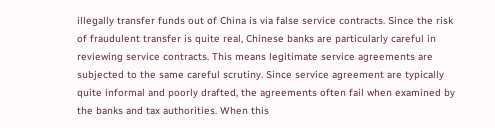illegally transfer funds out of China is via false service contracts. Since the risk of fraudulent transfer is quite real, Chinese banks are particularly careful in reviewing service contracts. This means legitimate service agreements are subjected to the same careful scrutiny. Since service agreement are typically quite informal and poorly drafted, the agreements often fail when examined by the banks and tax authorities. When this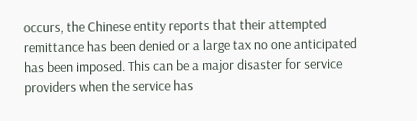occurs, the Chinese entity reports that their attempted remittance has been denied or a large tax no one anticipated has been imposed. This can be a major disaster for service providers when the service has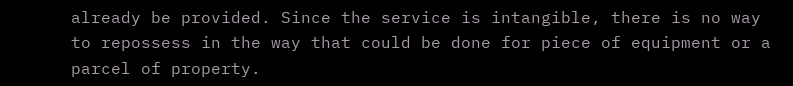already be provided. Since the service is intangible, there is no way to repossess in the way that could be done for piece of equipment or a parcel of property.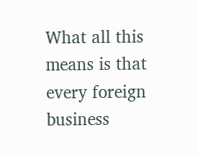What all this means is that every foreign business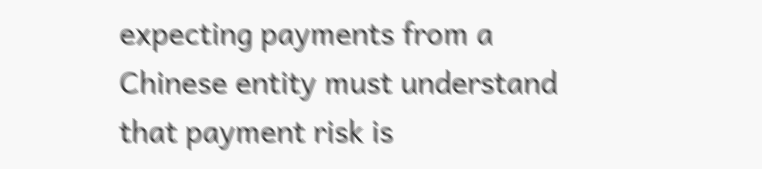expecting payments from a Chinese entity must understand that payment risk is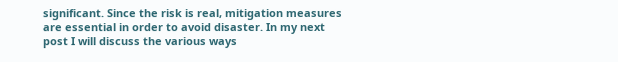significant. Since the risk is real, mitigation measures are essential in order to avoid disaster. In my next post I will discuss the various ways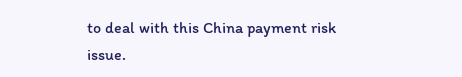to deal with this China payment risk issue.